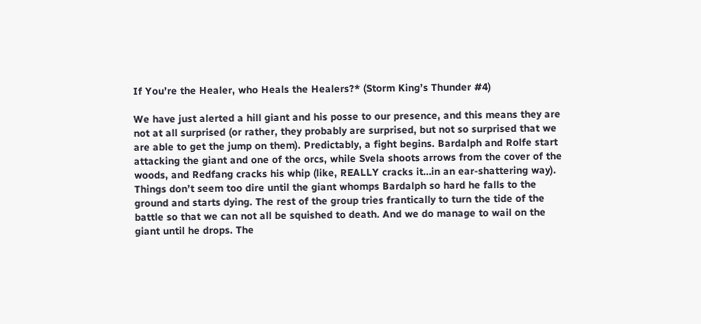If You’re the Healer, who Heals the Healers?* (Storm King’s Thunder #4)

We have just alerted a hill giant and his posse to our presence, and this means they are not at all surprised (or rather, they probably are surprised, but not so surprised that we are able to get the jump on them). Predictably, a fight begins. Bardalph and Rolfe start attacking the giant and one of the orcs, while Svela shoots arrows from the cover of the woods, and Redfang cracks his whip (like, REALLY cracks it…in an ear-shattering way). Things don’t seem too dire until the giant whomps Bardalph so hard he falls to the ground and starts dying. The rest of the group tries frantically to turn the tide of the battle so that we can not all be squished to death. And we do manage to wail on the giant until he drops. The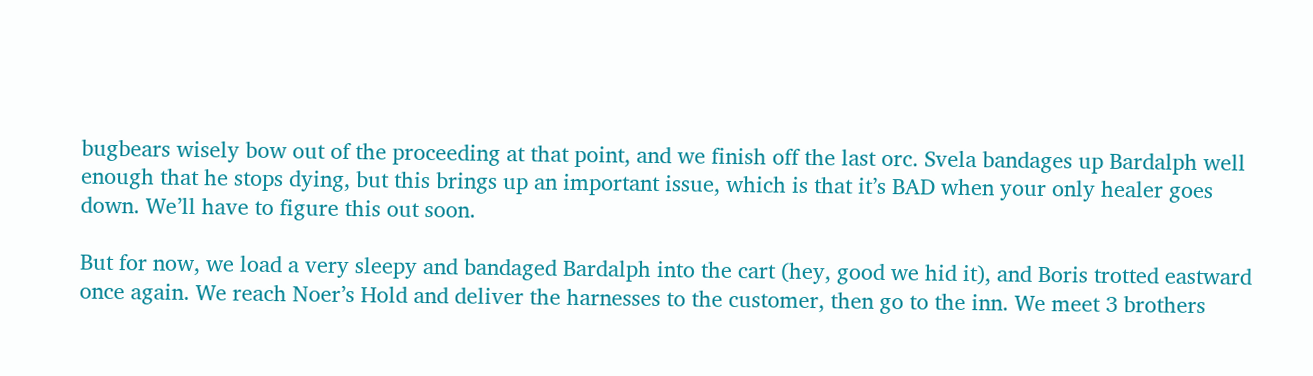bugbears wisely bow out of the proceeding at that point, and we finish off the last orc. Svela bandages up Bardalph well enough that he stops dying, but this brings up an important issue, which is that it’s BAD when your only healer goes down. We’ll have to figure this out soon.

But for now, we load a very sleepy and bandaged Bardalph into the cart (hey, good we hid it), and Boris trotted eastward once again. We reach Noer’s Hold and deliver the harnesses to the customer, then go to the inn. We meet 3 brothers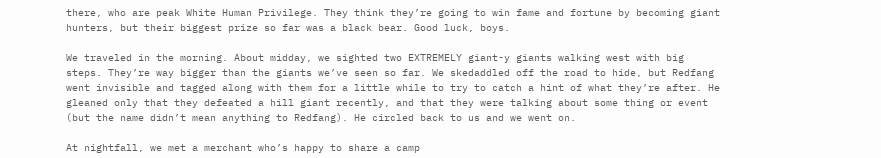there, who are peak White Human Privilege. They think they’re going to win fame and fortune by becoming giant hunters, but their biggest prize so far was a black bear. Good luck, boys.

We traveled in the morning. About midday, we sighted two EXTREMELY giant-y giants walking west with big steps. They’re way bigger than the giants we’ve seen so far. We skedaddled off the road to hide, but Redfang went invisible and tagged along with them for a little while to try to catch a hint of what they’re after. He gleaned only that they defeated a hill giant recently, and that they were talking about some thing or event (but the name didn’t mean anything to Redfang). He circled back to us and we went on.

At nightfall, we met a merchant who’s happy to share a camp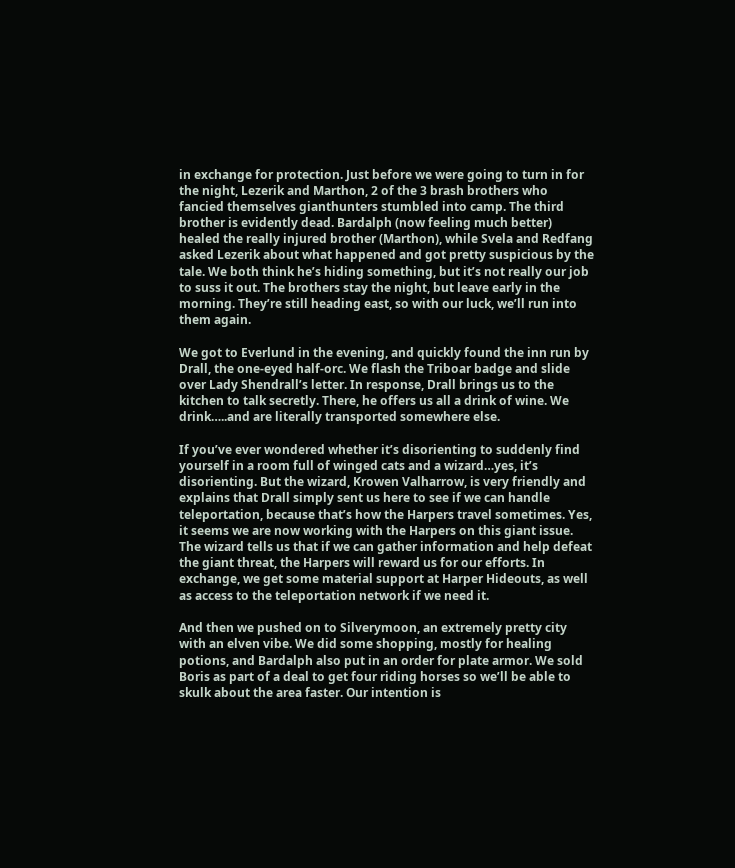in exchange for protection. Just before we were going to turn in for the night, Lezerik and Marthon, 2 of the 3 brash brothers who fancied themselves gianthunters stumbled into camp. The third brother is evidently dead. Bardalph (now feeling much better) healed the really injured brother (Marthon), while Svela and Redfang asked Lezerik about what happened and got pretty suspicious by the tale. We both think he’s hiding something, but it’s not really our job to suss it out. The brothers stay the night, but leave early in the morning. They’re still heading east, so with our luck, we’ll run into them again.

We got to Everlund in the evening, and quickly found the inn run by Drall, the one-eyed half-orc. We flash the Triboar badge and slide over Lady Shendrall’s letter. In response, Drall brings us to the kitchen to talk secretly. There, he offers us all a drink of wine. We drink…..and are literally transported somewhere else.

If you’ve ever wondered whether it’s disorienting to suddenly find yourself in a room full of winged cats and a wizard…yes, it’s disorienting. But the wizard, Krowen Valharrow, is very friendly and explains that Drall simply sent us here to see if we can handle teleportation, because that’s how the Harpers travel sometimes. Yes, it seems we are now working with the Harpers on this giant issue. The wizard tells us that if we can gather information and help defeat the giant threat, the Harpers will reward us for our efforts. In exchange, we get some material support at Harper Hideouts, as well as access to the teleportation network if we need it.

And then we pushed on to Silverymoon, an extremely pretty city with an elven vibe. We did some shopping, mostly for healing potions, and Bardalph also put in an order for plate armor. We sold Boris as part of a deal to get four riding horses so we’ll be able to skulk about the area faster. Our intention is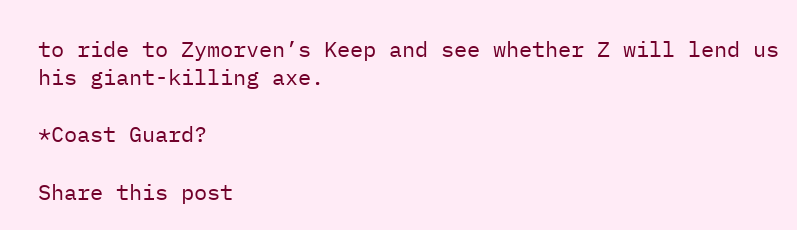to ride to Zymorven’s Keep and see whether Z will lend us his giant-killing axe.

*Coast Guard?

Share this post